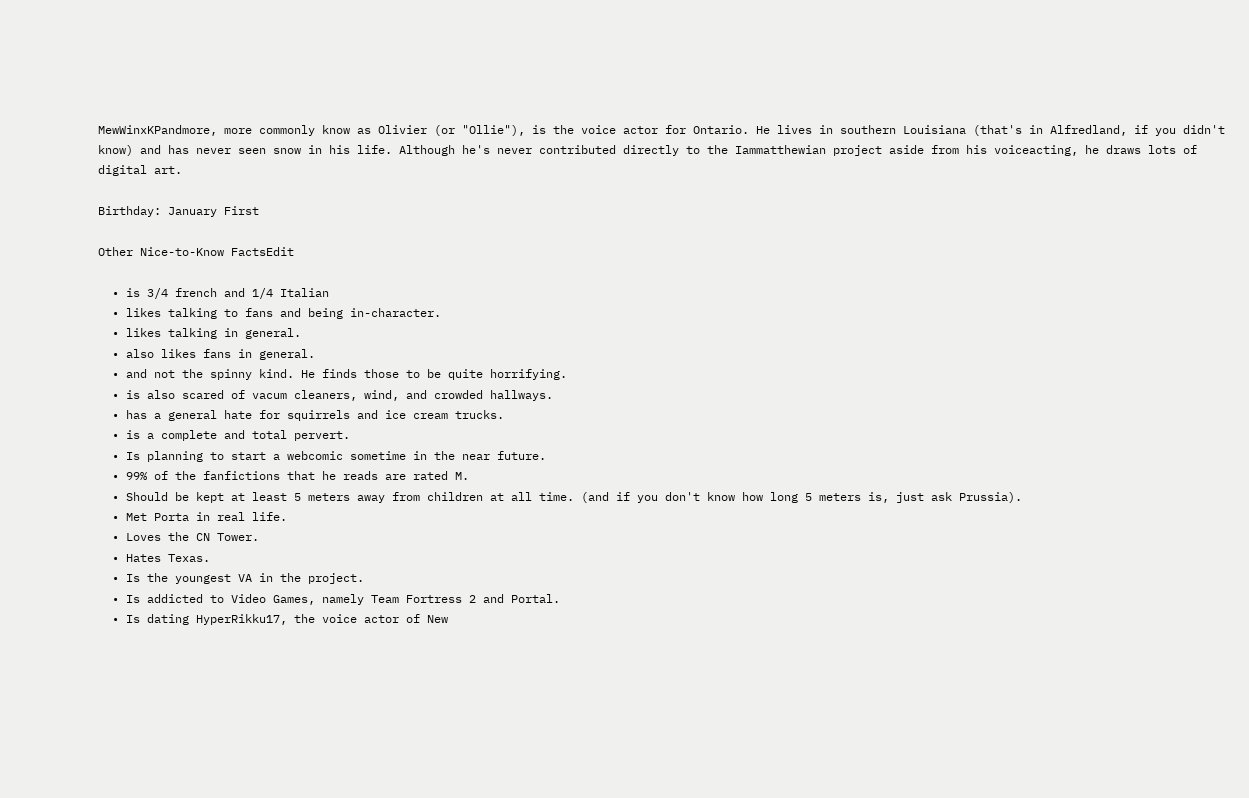MewWinxKPandmore, more commonly know as Olivier (or "Ollie"), is the voice actor for Ontario. He lives in southern Louisiana (that's in Alfredland, if you didn't know) and has never seen snow in his life. Although he's never contributed directly to the Iammatthewian project aside from his voiceacting, he draws lots of digital art.

Birthday: January First

Other Nice-to-Know FactsEdit

  • is 3/4 french and 1/4 Italian
  • likes talking to fans and being in-character.
  • likes talking in general.
  • also likes fans in general.
  • and not the spinny kind. He finds those to be quite horrifying.
  • is also scared of vacum cleaners, wind, and crowded hallways.
  • has a general hate for squirrels and ice cream trucks.
  • is a complete and total pervert.
  • Is planning to start a webcomic sometime in the near future.
  • 99% of the fanfictions that he reads are rated M.
  • Should be kept at least 5 meters away from children at all time. (and if you don't know how long 5 meters is, just ask Prussia).
  • Met Porta in real life.
  • Loves the CN Tower.
  • Hates Texas.
  • Is the youngest VA in the project.
  • Is addicted to Video Games, namely Team Fortress 2 and Portal.
  • Is dating HyperRikku17, the voice actor of New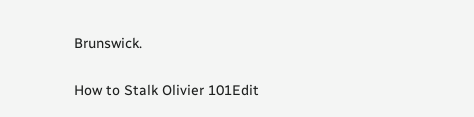Brunswick.

How to Stalk Olivier 101Edit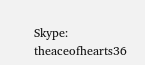Skype: theaceofhearts36